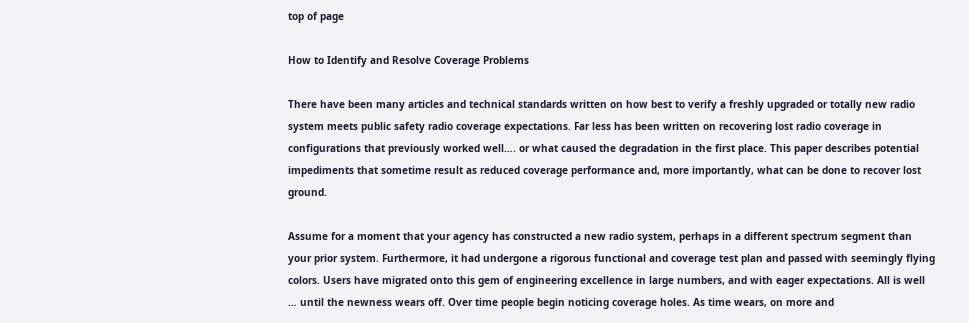top of page

How to Identify and Resolve Coverage Problems

There have been many articles and technical standards written on how best to verify a freshly upgraded or totally new radio system meets public safety radio coverage expectations. Far less has been written on recovering lost radio coverage in configurations that previously worked well…. or what caused the degradation in the first place. This paper describes potential impediments that sometime result as reduced coverage performance and, more importantly, what can be done to recover lost ground.

Assume for a moment that your agency has constructed a new radio system, perhaps in a different spectrum segment than your prior system. Furthermore, it had undergone a rigorous functional and coverage test plan and passed with seemingly flying colors. Users have migrated onto this gem of engineering excellence in large numbers, and with eager expectations. All is well … until the newness wears off. Over time people begin noticing coverage holes. As time wears, on more and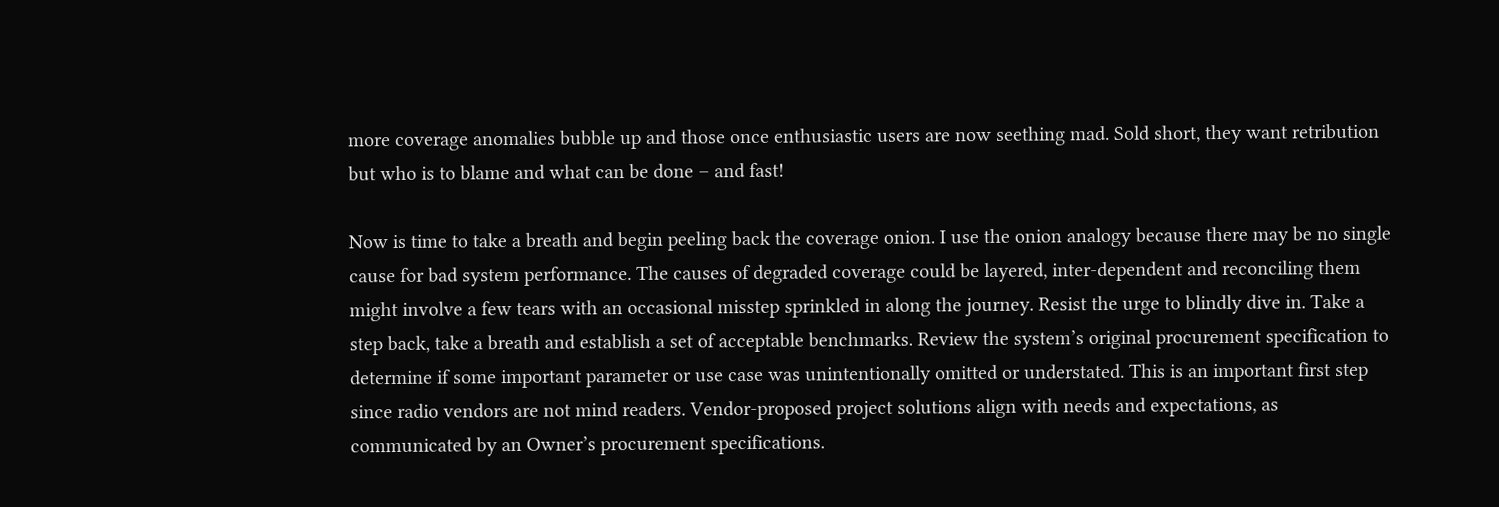more coverage anomalies bubble up and those once enthusiastic users are now seething mad. Sold short, they want retribution but who is to blame and what can be done – and fast!

Now is time to take a breath and begin peeling back the coverage onion. I use the onion analogy because there may be no single cause for bad system performance. The causes of degraded coverage could be layered, inter-dependent and reconciling them might involve a few tears with an occasional misstep sprinkled in along the journey. Resist the urge to blindly dive in. Take a step back, take a breath and establish a set of acceptable benchmarks. Review the system’s original procurement specification to determine if some important parameter or use case was unintentionally omitted or understated. This is an important first step since radio vendors are not mind readers. Vendor-proposed project solutions align with needs and expectations, as communicated by an Owner’s procurement specifications.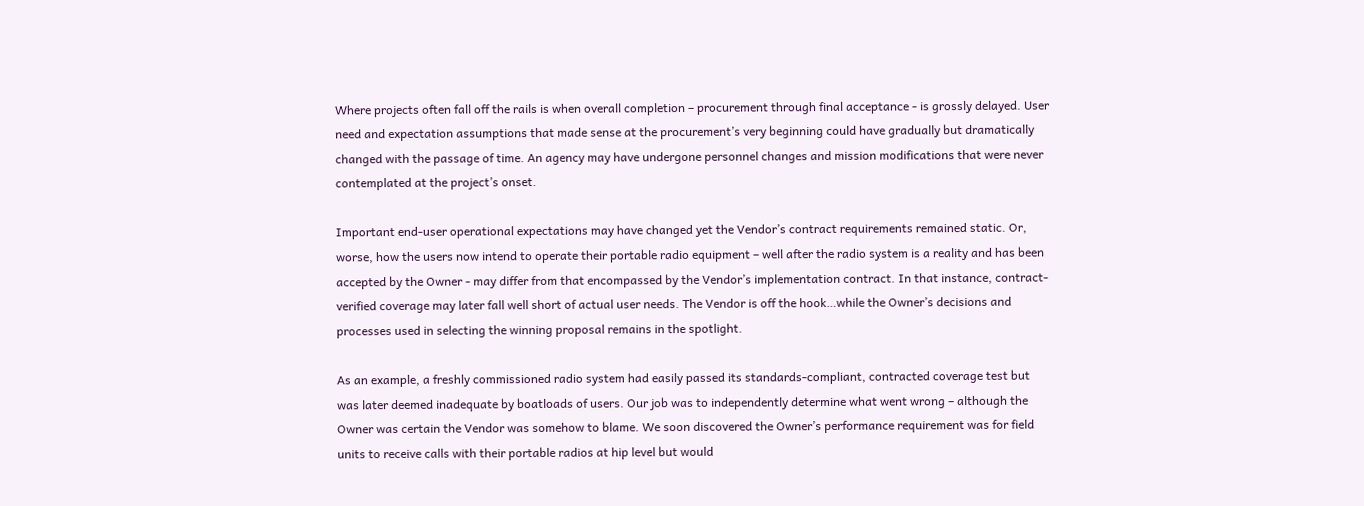Where projects often fall off the rails is when overall completion – procurement through final acceptance - is grossly delayed. User need and expectation assumptions that made sense at the procurement’s very beginning could have gradually but dramatically changed with the passage of time. An agency may have undergone personnel changes and mission modifications that were never contemplated at the project’s onset.

Important end-user operational expectations may have changed yet the Vendor’s contract requirements remained static. Or, worse, how the users now intend to operate their portable radio equipment – well after the radio system is a reality and has been accepted by the Owner - may differ from that encompassed by the Vendor’s implementation contract. In that instance, contract-verified coverage may later fall well short of actual user needs. The Vendor is off the hook…while the Owner’s decisions and processes used in selecting the winning proposal remains in the spotlight.

As an example, a freshly commissioned radio system had easily passed its standards-compliant, contracted coverage test but was later deemed inadequate by boatloads of users. Our job was to independently determine what went wrong – although the Owner was certain the Vendor was somehow to blame. We soon discovered the Owner’s performance requirement was for field units to receive calls with their portable radios at hip level but would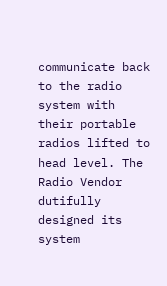communicate back to the radio system with their portable radios lifted to head level. The Radio Vendor dutifully designed its system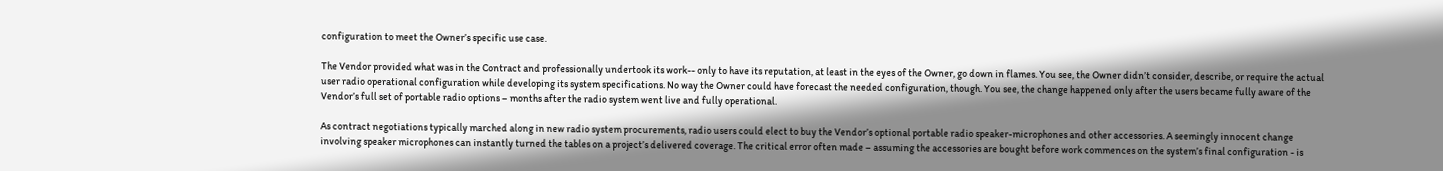configuration to meet the Owner’s specific use case.

The Vendor provided what was in the Contract and professionally undertook its work-- only to have its reputation, at least in the eyes of the Owner, go down in flames. You see, the Owner didn’t consider, describe, or require the actual user radio operational configuration while developing its system specifications. No way the Owner could have forecast the needed configuration, though. You see, the change happened only after the users became fully aware of the Vendor’s full set of portable radio options – months after the radio system went live and fully operational.

As contract negotiations typically marched along in new radio system procurements, radio users could elect to buy the Vendor’s optional portable radio speaker-microphones and other accessories. A seemingly innocent change involving speaker microphones can instantly turned the tables on a project’s delivered coverage. The critical error often made – assuming the accessories are bought before work commences on the system’s final configuration - is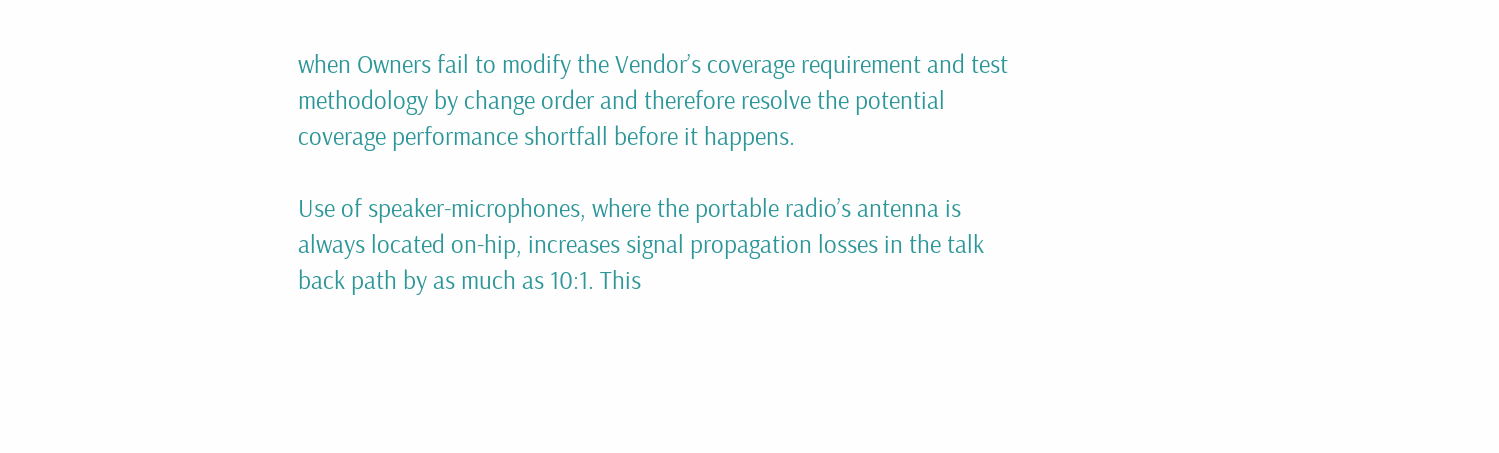when Owners fail to modify the Vendor’s coverage requirement and test methodology by change order and therefore resolve the potential coverage performance shortfall before it happens.

Use of speaker-microphones, where the portable radio’s antenna is always located on-hip, increases signal propagation losses in the talk back path by as much as 10:1. This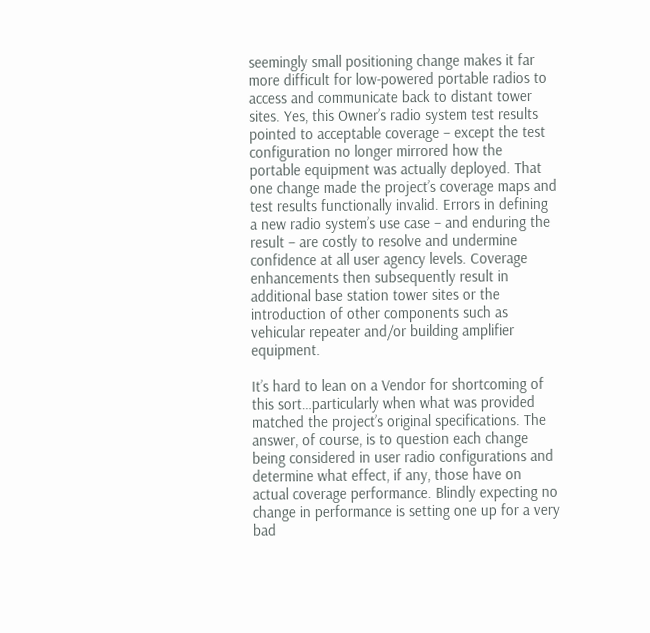seemingly small positioning change makes it far more difficult for low-powered portable radios to access and communicate back to distant tower sites. Yes, this Owner’s radio system test results pointed to acceptable coverage – except the test configuration no longer mirrored how the portable equipment was actually deployed. That one change made the project’s coverage maps and test results functionally invalid. Errors in defining a new radio system’s use case – and enduring the result – are costly to resolve and undermine confidence at all user agency levels. Coverage enhancements then subsequently result in additional base station tower sites or the introduction of other components such as vehicular repeater and/or building amplifier equipment.

It’s hard to lean on a Vendor for shortcoming of this sort…particularly when what was provided matched the project’s original specifications. The answer, of course, is to question each change being considered in user radio configurations and determine what effect, if any, those have on actual coverage performance. Blindly expecting no change in performance is setting one up for a very bad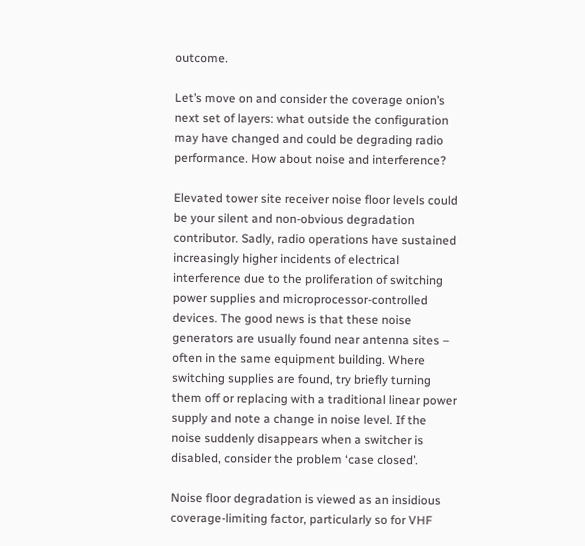outcome.

Let’s move on and consider the coverage onion’s next set of layers: what outside the configuration may have changed and could be degrading radio performance. How about noise and interference?

Elevated tower site receiver noise floor levels could be your silent and non-obvious degradation contributor. Sadly, radio operations have sustained increasingly higher incidents of electrical interference due to the proliferation of switching power supplies and microprocessor-controlled devices. The good news is that these noise generators are usually found near antenna sites – often in the same equipment building. Where switching supplies are found, try briefly turning them off or replacing with a traditional linear power supply and note a change in noise level. If the noise suddenly disappears when a switcher is disabled, consider the problem ‘case closed’.

Noise floor degradation is viewed as an insidious coverage-limiting factor, particularly so for VHF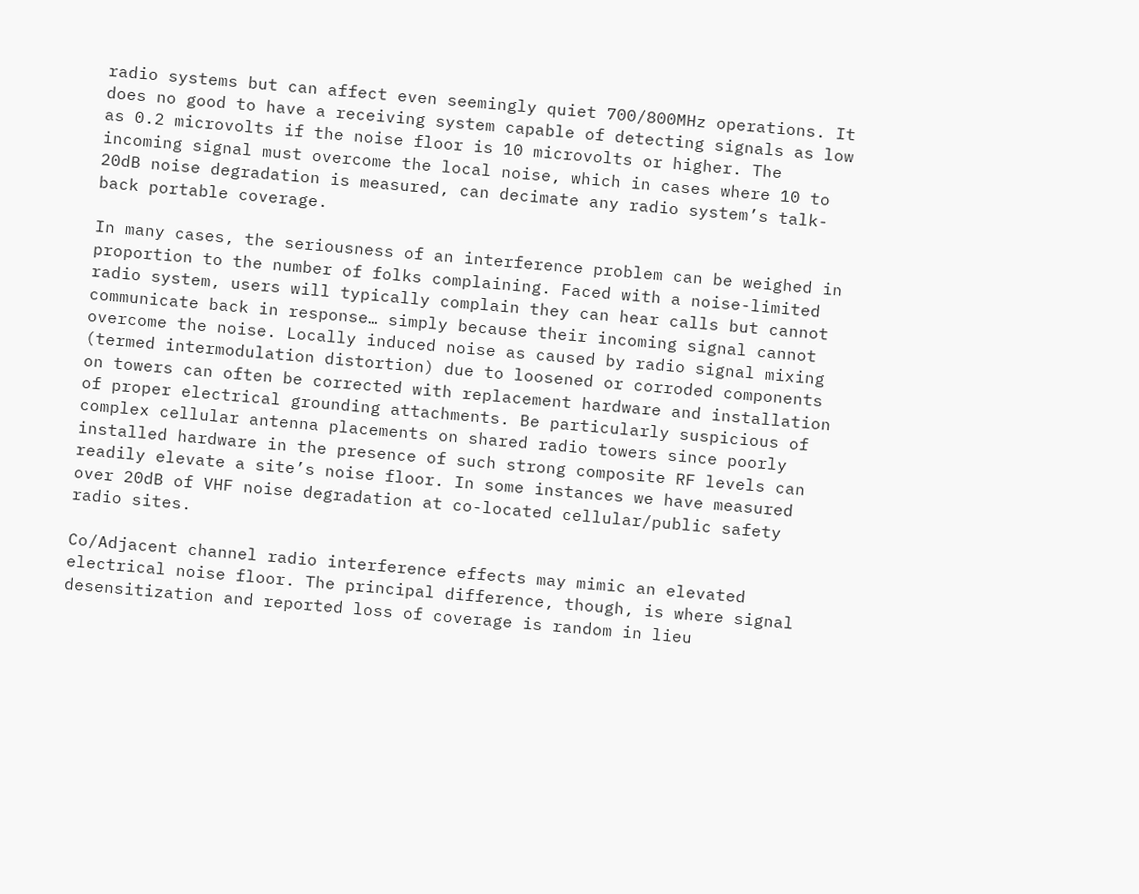radio systems but can affect even seemingly quiet 700/800MHz operations. It does no good to have a receiving system capable of detecting signals as low as 0.2 microvolts if the noise floor is 10 microvolts or higher. The incoming signal must overcome the local noise, which in cases where 10 to 20dB noise degradation is measured, can decimate any radio system’s talk-back portable coverage.

In many cases, the seriousness of an interference problem can be weighed in proportion to the number of folks complaining. Faced with a noise-limited radio system, users will typically complain they can hear calls but cannot communicate back in response… simply because their incoming signal cannot overcome the noise. Locally induced noise as caused by radio signal mixing (termed intermodulation distortion) due to loosened or corroded components on towers can often be corrected with replacement hardware and installation of proper electrical grounding attachments. Be particularly suspicious of complex cellular antenna placements on shared radio towers since poorly installed hardware in the presence of such strong composite RF levels can readily elevate a site’s noise floor. In some instances we have measured over 20dB of VHF noise degradation at co-located cellular/public safety radio sites.

Co/Adjacent channel radio interference effects may mimic an elevated electrical noise floor. The principal difference, though, is where signal desensitization and reported loss of coverage is random in lieu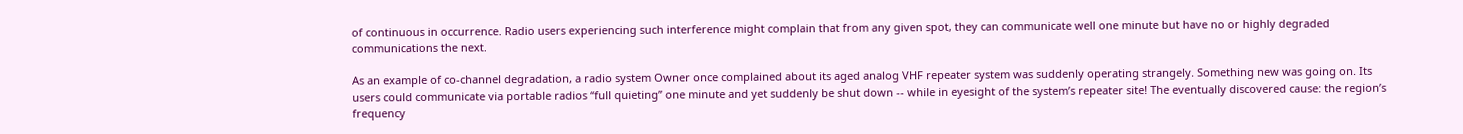of continuous in occurrence. Radio users experiencing such interference might complain that from any given spot, they can communicate well one minute but have no or highly degraded communications the next.

As an example of co-channel degradation, a radio system Owner once complained about its aged analog VHF repeater system was suddenly operating strangely. Something new was going on. Its users could communicate via portable radios “full quieting” one minute and yet suddenly be shut down -- while in eyesight of the system’s repeater site! The eventually discovered cause: the region’s frequency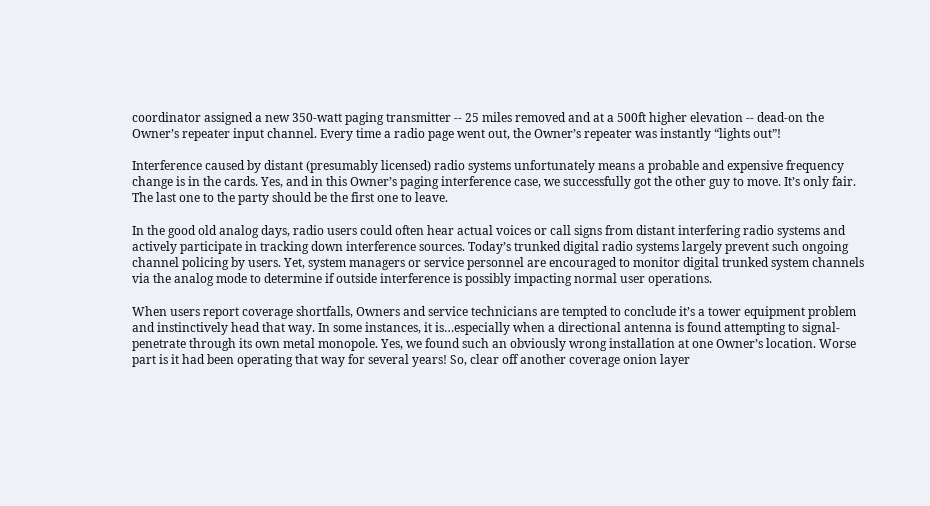coordinator assigned a new 350-watt paging transmitter -- 25 miles removed and at a 500ft higher elevation -- dead-on the Owner’s repeater input channel. Every time a radio page went out, the Owner’s repeater was instantly “lights out”!

Interference caused by distant (presumably licensed) radio systems unfortunately means a probable and expensive frequency change is in the cards. Yes, and in this Owner’s paging interference case, we successfully got the other guy to move. It’s only fair. The last one to the party should be the first one to leave.

In the good old analog days, radio users could often hear actual voices or call signs from distant interfering radio systems and actively participate in tracking down interference sources. Today’s trunked digital radio systems largely prevent such ongoing channel policing by users. Yet, system managers or service personnel are encouraged to monitor digital trunked system channels via the analog mode to determine if outside interference is possibly impacting normal user operations.

When users report coverage shortfalls, Owners and service technicians are tempted to conclude it’s a tower equipment problem and instinctively head that way. In some instances, it is…especially when a directional antenna is found attempting to signal-penetrate through its own metal monopole. Yes, we found such an obviously wrong installation at one Owner’s location. Worse part is it had been operating that way for several years! So, clear off another coverage onion layer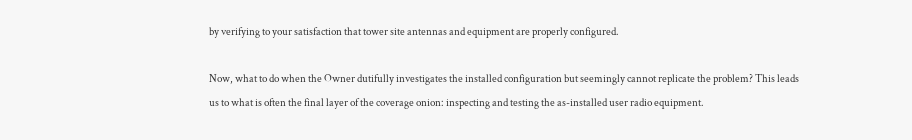by verifying to your satisfaction that tower site antennas and equipment are properly configured.

Now, what to do when the Owner dutifully investigates the installed configuration but seemingly cannot replicate the problem? This leads us to what is often the final layer of the coverage onion: inspecting and testing the as-installed user radio equipment.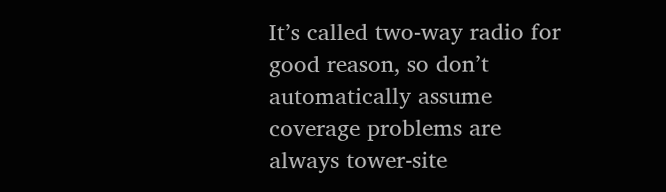It’s called two-way radio for good reason, so don’t automatically assume coverage problems are always tower-site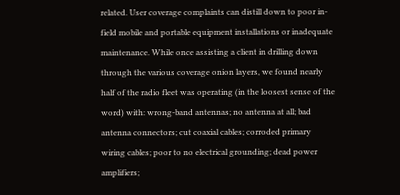related. User coverage complaints can distill down to poor in-field mobile and portable equipment installations or inadequate maintenance. While once assisting a client in drilling down through the various coverage onion layers, we found nearly half of the radio fleet was operating (in the loosest sense of the word) with: wrong-band antennas; no antenna at all; bad antenna connectors; cut coaxial cables; corroded primary wiring cables; poor to no electrical grounding; dead power amplifiers;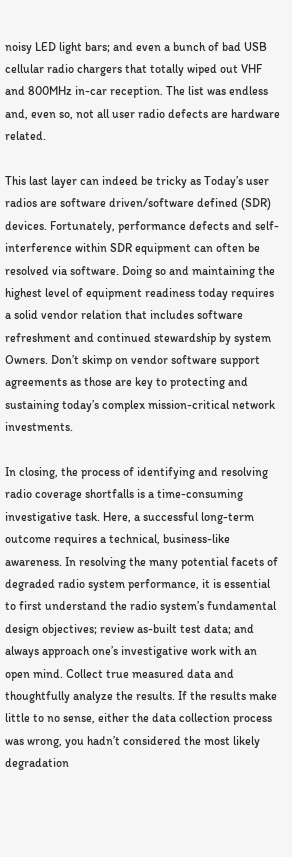noisy LED light bars; and even a bunch of bad USB cellular radio chargers that totally wiped out VHF and 800MHz in-car reception. The list was endless and, even so, not all user radio defects are hardware related.

This last layer can indeed be tricky as Today’s user radios are software driven/software defined (SDR) devices. Fortunately, performance defects and self-interference within SDR equipment can often be resolved via software. Doing so and maintaining the highest level of equipment readiness today requires a solid vendor relation that includes software refreshment and continued stewardship by system Owners. Don’t skimp on vendor software support agreements as those are key to protecting and sustaining today’s complex mission-critical network investments.

In closing, the process of identifying and resolving radio coverage shortfalls is a time-consuming investigative task. Here, a successful long-term outcome requires a technical, business-like awareness. In resolving the many potential facets of degraded radio system performance, it is essential to first understand the radio system’s fundamental design objectives; review as-built test data; and always approach one’s investigative work with an open mind. Collect true measured data and thoughtfully analyze the results. If the results make little to no sense, either the data collection process was wrong, you hadn’t considered the most likely degradation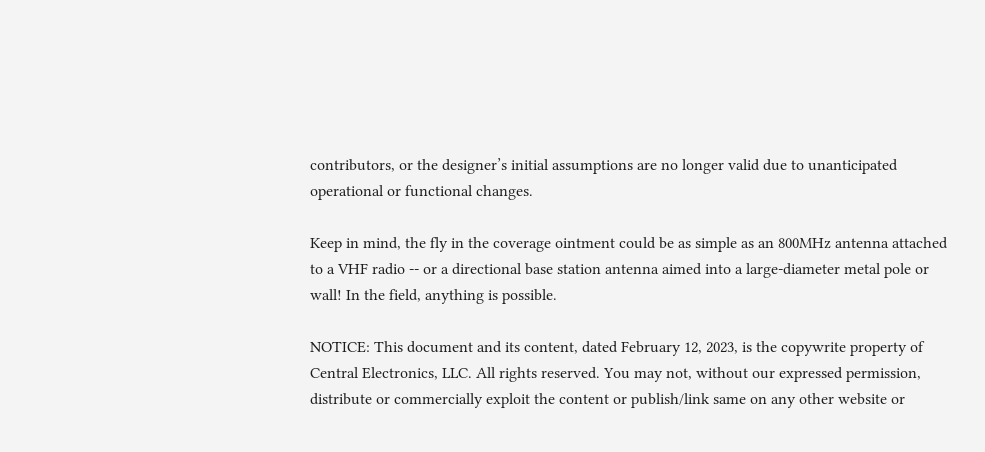contributors, or the designer’s initial assumptions are no longer valid due to unanticipated operational or functional changes.

Keep in mind, the fly in the coverage ointment could be as simple as an 800MHz antenna attached to a VHF radio -- or a directional base station antenna aimed into a large-diameter metal pole or wall! In the field, anything is possible.

NOTICE: This document and its content, dated February 12, 2023, is the copywrite property of Central Electronics, LLC. All rights reserved. You may not, without our expressed permission, distribute or commercially exploit the content or publish/link same on any other website or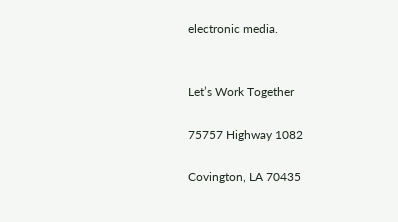electronic media.


Let’s Work Together

75757 Highway 1082

Covington, LA 70435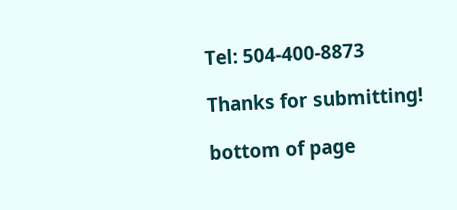Tel: 504-400-8873

Thanks for submitting!

bottom of page